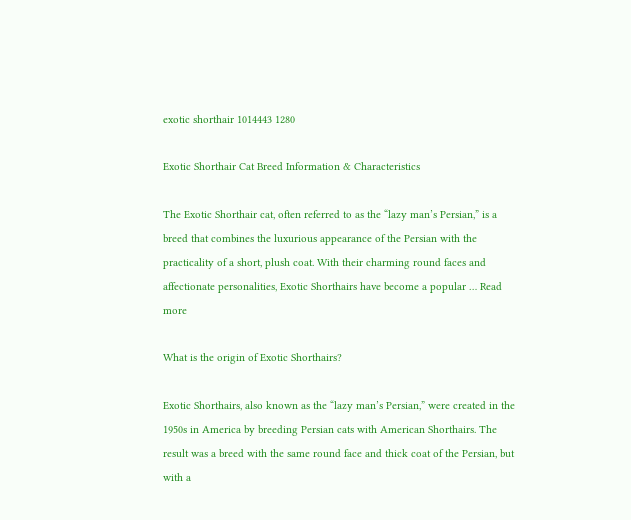exotic shorthair 1014443 1280

Exotic Shorthair Cat Breed Information & Characteristics

The Exotic Shorthair cat, often referred to as the “lazy man’s Persian,” is a breed that combines the luxurious appearance of the Persian with the practicality of a short, plush coat. With their charming round faces and affectionate personalities, Exotic Shorthairs have become a popular … Read more

What is the origin of Exotic Shorthairs?

Exotic Shorthairs, also known as the “lazy man’s Persian,” were created in the 1950s in America by breeding Persian cats with American Shorthairs. The result was a breed with the same round face and thick coat of the Persian, but with a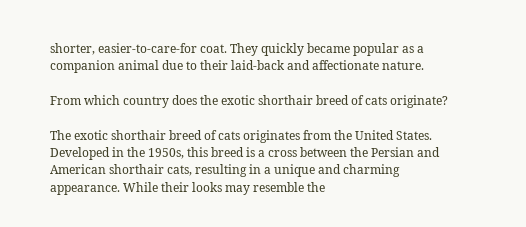shorter, easier-to-care-for coat. They quickly became popular as a companion animal due to their laid-back and affectionate nature.

From which country does the exotic shorthair breed of cats originate?

The exotic shorthair breed of cats originates from the United States. Developed in the 1950s, this breed is a cross between the Persian and American shorthair cats, resulting in a unique and charming appearance. While their looks may resemble the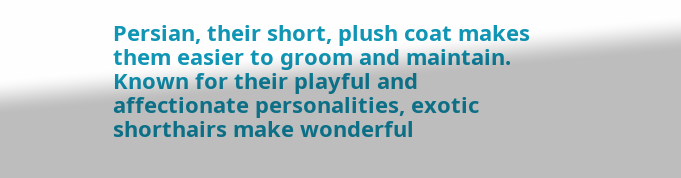Persian, their short, plush coat makes them easier to groom and maintain. Known for their playful and affectionate personalities, exotic shorthairs make wonderful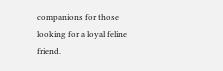companions for those looking for a loyal feline friend.